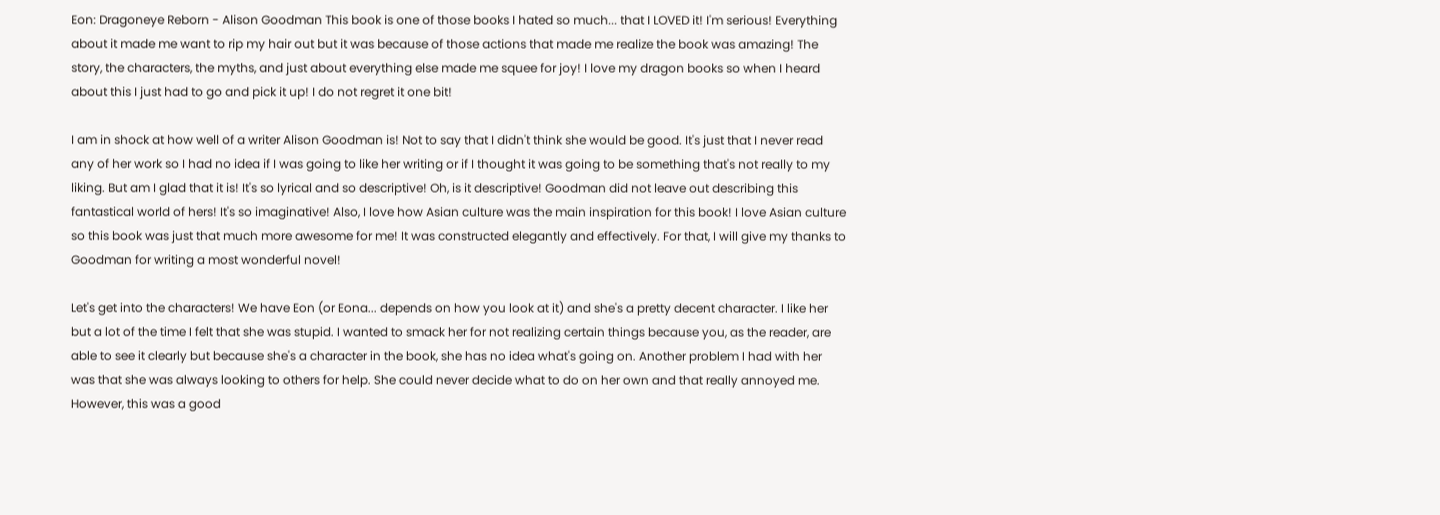Eon: Dragoneye Reborn - Alison Goodman This book is one of those books I hated so much... that I LOVED it! I'm serious! Everything about it made me want to rip my hair out but it was because of those actions that made me realize the book was amazing! The story, the characters, the myths, and just about everything else made me squee for joy! I love my dragon books so when I heard about this I just had to go and pick it up! I do not regret it one bit!

I am in shock at how well of a writer Alison Goodman is! Not to say that I didn't think she would be good. It's just that I never read any of her work so I had no idea if I was going to like her writing or if I thought it was going to be something that's not really to my liking. But am I glad that it is! It's so lyrical and so descriptive! Oh, is it descriptive! Goodman did not leave out describing this fantastical world of hers! It's so imaginative! Also, I love how Asian culture was the main inspiration for this book! I love Asian culture so this book was just that much more awesome for me! It was constructed elegantly and effectively. For that, I will give my thanks to Goodman for writing a most wonderful novel!

Let's get into the characters! We have Eon (or Eona... depends on how you look at it) and she's a pretty decent character. I like her but a lot of the time I felt that she was stupid. I wanted to smack her for not realizing certain things because you, as the reader, are able to see it clearly but because she's a character in the book, she has no idea what's going on. Another problem I had with her was that she was always looking to others for help. She could never decide what to do on her own and that really annoyed me. However, this was a good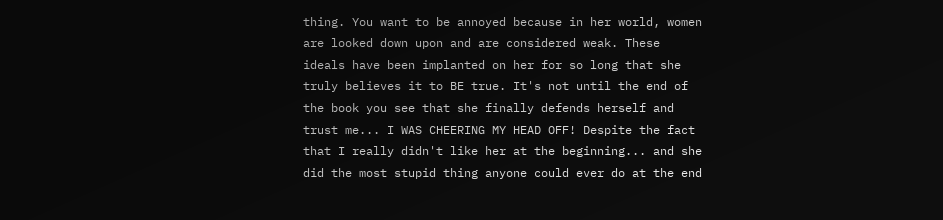thing. You want to be annoyed because in her world, women are looked down upon and are considered weak. These ideals have been implanted on her for so long that she truly believes it to BE true. It's not until the end of the book you see that she finally defends herself and trust me... I WAS CHEERING MY HEAD OFF! Despite the fact that I really didn't like her at the beginning... and she did the most stupid thing anyone could ever do at the end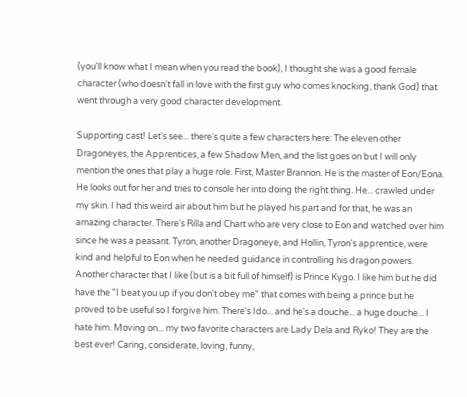(you'll know what I mean when you read the book), I thought she was a good female character (who doesn't fall in love with the first guy who comes knocking, thank God) that went through a very good character development.

Supporting cast! Let's see... there's quite a few characters here: The eleven other Dragoneyes, the Apprentices, a few Shadow Men, and the list goes on but I will only mention the ones that play a huge role. First, Master Brannon. He is the master of Eon/Eona. He looks out for her and tries to console her into doing the right thing. He... crawled under my skin. I had this weird air about him but he played his part and for that, he was an amazing character. There's Rilla and Chart who are very close to Eon and watched over him since he was a peasant. Tyron, another Dragoneye, and Hollin, Tyron's apprentice, were kind and helpful to Eon when he needed guidance in controlling his dragon powers. Another character that I like (but is a bit full of himself) is Prince Kygo. I like him but he did have the "I beat you up if you don't obey me" that comes with being a prince but he proved to be useful so I forgive him. There's Ido... and he's a douche... a huge douche... I hate him. Moving on... my two favorite characters are Lady Dela and Ryko! They are the best ever! Caring, considerate, loving, funny,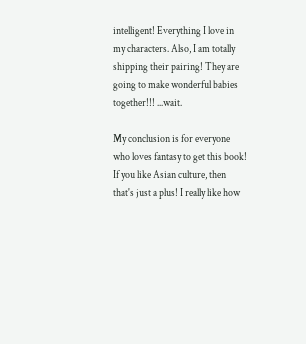intelligent! Everything I love in my characters. Also, I am totally shipping their pairing! They are going to make wonderful babies together!!! ...wait.

My conclusion is for everyone who loves fantasy to get this book! If you like Asian culture, then that's just a plus! I really like how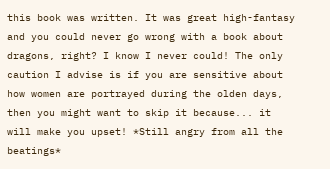this book was written. It was great high-fantasy and you could never go wrong with a book about dragons, right? I know I never could! The only caution I advise is if you are sensitive about how women are portrayed during the olden days, then you might want to skip it because... it will make you upset! *Still angry from all the beatings*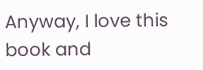Anyway, I love this book and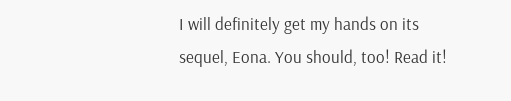I will definitely get my hands on its sequel, Eona. You should, too! Read it!